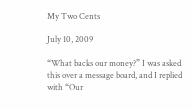My Two Cents

July 10, 2009

“What backs our money?” I was asked this over a message board, and I replied with “Our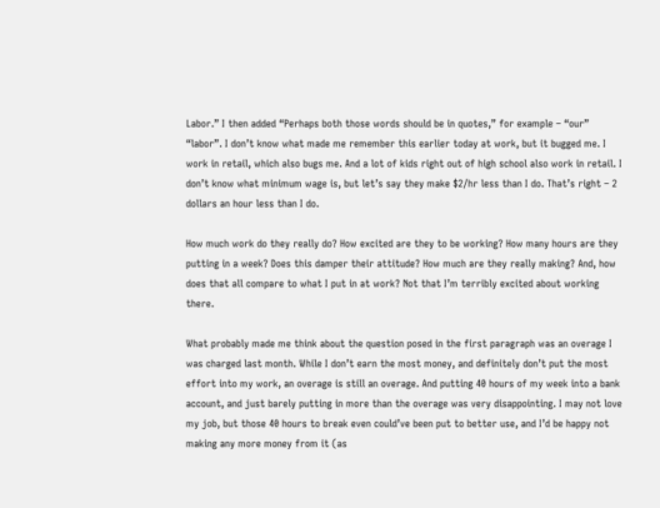Labor.” I then added “Perhaps both those words should be in quotes,” for example – “our” “labor”. I don’t know what made me remember this earlier today at work, but it bugged me. I work in retail, which also bugs me. And a lot of kids right out of high school also work in retail. I don’t know what minimum wage is, but let’s say they make $2/hr less than I do. That’s right – 2 dollars an hour less than I do.

How much work do they really do? How excited are they to be working? How many hours are they putting in a week? Does this damper their attitude? How much are they really making? And, how does that all compare to what I put in at work? Not that I’m terribly excited about working there.

What probably made me think about the question posed in the first paragraph was an overage I was charged last month. While I don’t earn the most money, and definitely don’t put the most effort into my work, an overage is still an overage. And putting 40 hours of my week into a bank account, and just barely putting in more than the overage was very disappointing. I may not love my job, but those 40 hours to break even could’ve been put to better use, and I’d be happy not making any more money from it (as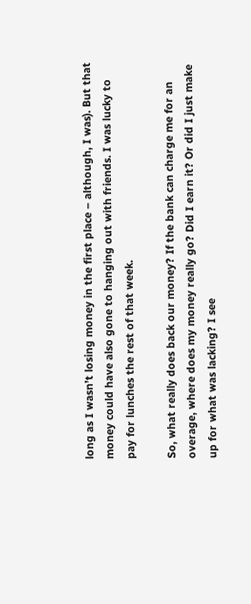long as I wasn’t losing money in the first place – although, I was). But that money could have also gone to hanging out with friends. I was lucky to pay for lunches the rest of that week.

So, what really does back our money? If the bank can charge me for an overage, where does my money really go? Did I earn it? Or did I just make up for what was lacking? I see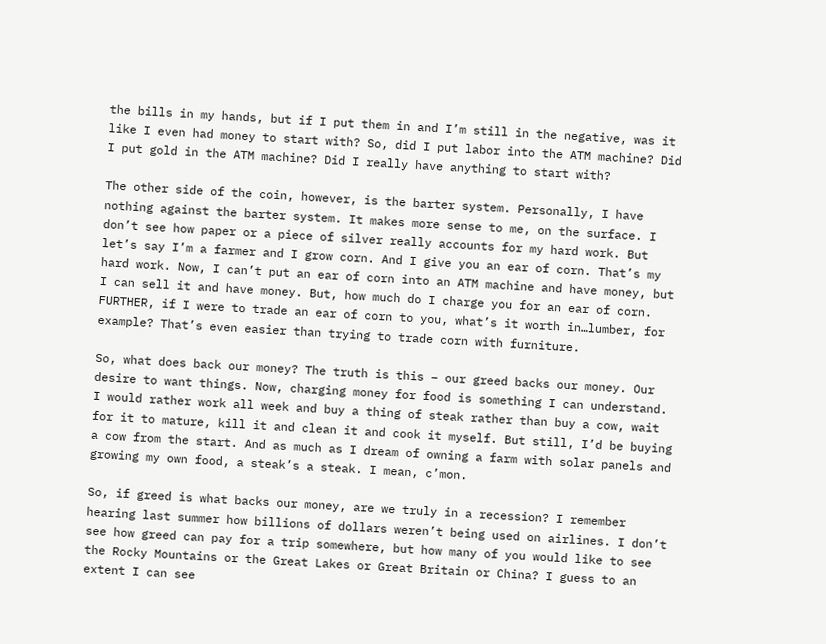the bills in my hands, but if I put them in and I’m still in the negative, was it like I even had money to start with? So, did I put labor into the ATM machine? Did I put gold in the ATM machine? Did I really have anything to start with?

The other side of the coin, however, is the barter system. Personally, I have nothing against the barter system. It makes more sense to me, on the surface. I don’t see how paper or a piece of silver really accounts for my hard work. But let’s say I’m a farmer and I grow corn. And I give you an ear of corn. That’s my hard work. Now, I can’t put an ear of corn into an ATM machine and have money, but I can sell it and have money. But, how much do I charge you for an ear of corn. FURTHER, if I were to trade an ear of corn to you, what’s it worth in…lumber, for example? That’s even easier than trying to trade corn with furniture.

So, what does back our money? The truth is this – our greed backs our money. Our desire to want things. Now, charging money for food is something I can understand. I would rather work all week and buy a thing of steak rather than buy a cow, wait for it to mature, kill it and clean it and cook it myself. But still, I’d be buying a cow from the start. And as much as I dream of owning a farm with solar panels and growing my own food, a steak’s a steak. I mean, c’mon.

So, if greed is what backs our money, are we truly in a recession? I remember hearing last summer how billions of dollars weren’t being used on airlines. I don’t see how greed can pay for a trip somewhere, but how many of you would like to see the Rocky Mountains or the Great Lakes or Great Britain or China? I guess to an extent I can see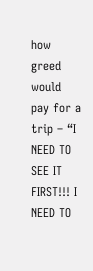how greed would pay for a trip – “I NEED TO SEE IT FIRST!!! I NEED TO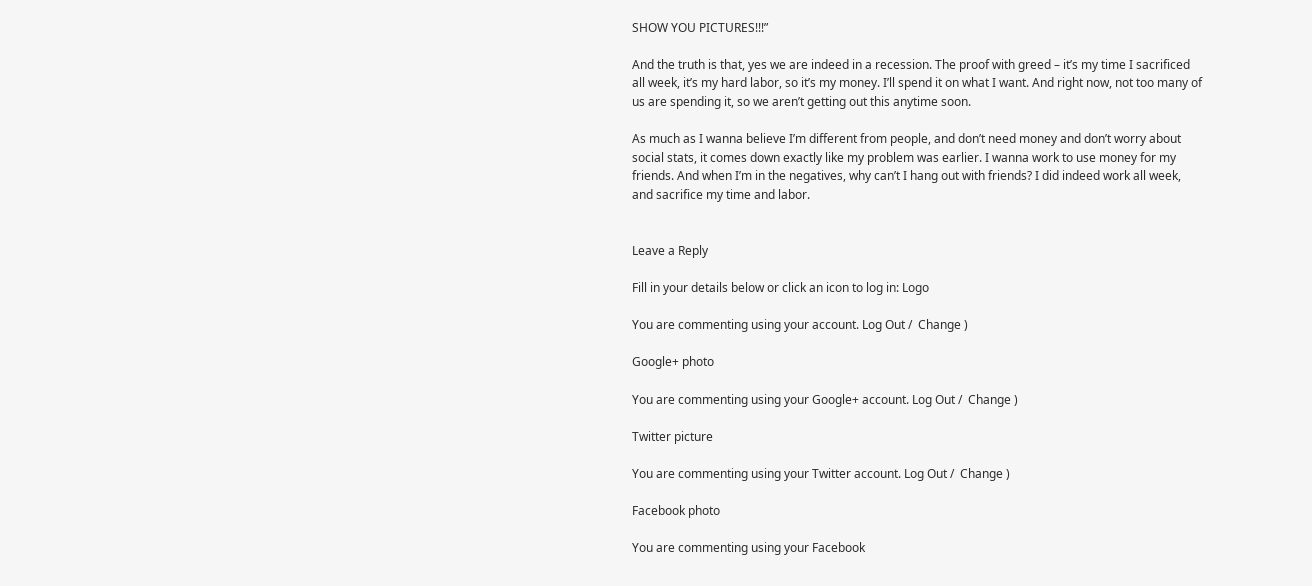SHOW YOU PICTURES!!!”

And the truth is that, yes we are indeed in a recession. The proof with greed – it’s my time I sacrificed all week, it’s my hard labor, so it’s my money. I’ll spend it on what I want. And right now, not too many of us are spending it, so we aren’t getting out this anytime soon.

As much as I wanna believe I’m different from people, and don’t need money and don’t worry about social stats, it comes down exactly like my problem was earlier. I wanna work to use money for my friends. And when I’m in the negatives, why can’t I hang out with friends? I did indeed work all week, and sacrifice my time and labor.


Leave a Reply

Fill in your details below or click an icon to log in: Logo

You are commenting using your account. Log Out /  Change )

Google+ photo

You are commenting using your Google+ account. Log Out /  Change )

Twitter picture

You are commenting using your Twitter account. Log Out /  Change )

Facebook photo

You are commenting using your Facebook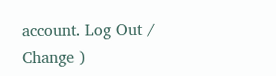account. Log Out /  Change )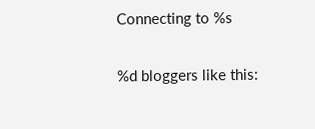Connecting to %s

%d bloggers like this: